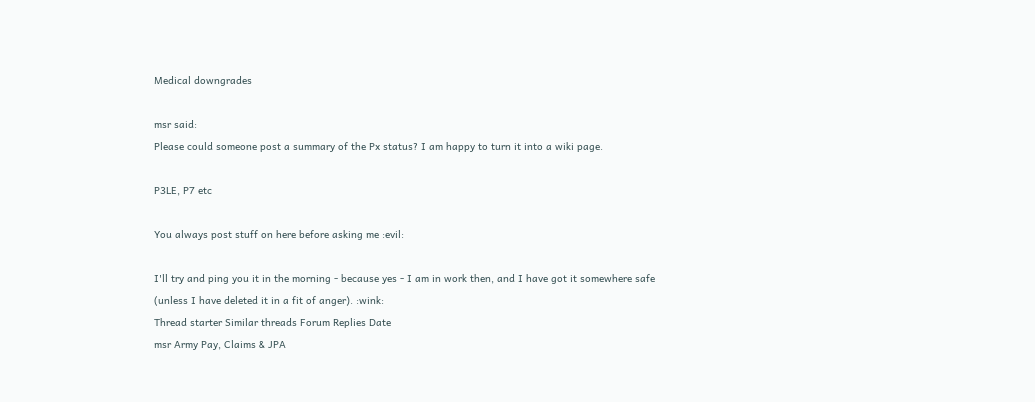Medical downgrades

msr said:
Please could someone post a summary of the Px status? I am happy to turn it into a wiki page.

P3LE, P7 etc

You always post stuff on here before asking me :evil:

I'll try and ping you it in the morning - because yes - I am in work then, and I have got it somewhere safe (unless I have deleted it in a fit of anger). :wink:
Thread starter Similar threads Forum Replies Date
msr Army Pay, Claims & JPA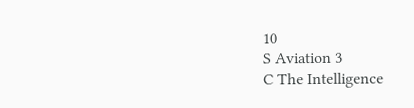10
S Aviation 3
C The Intelligence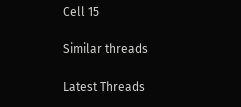Cell 15

Similar threads

Latest Threads